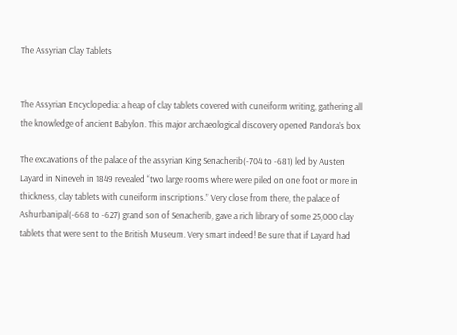The Assyrian Clay Tablets


The Assyrian Encyclopedia: a heap of clay tablets covered with cuneiform writing, gathering all the knowledge of ancient Babylon. This major archaeological discovery opened Pandora’s box

The excavations of the palace of the assyrian King Senacherib(-704 to -681) led by Austen Layard in Nineveh in 1849 revealed “two large rooms where were piled on one foot or more in thickness, clay tablets with cuneiform inscriptions.” Very close from there, the palace of Ashurbanipal(-668 to -627) grand son of Senacherib, gave a rich library of some 25,000 clay tablets that were sent to the British Museum. Very smart indeed! Be sure that if Layard had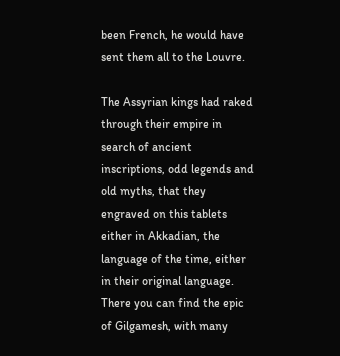been French, he would have sent them all to the Louvre.

The Assyrian kings had raked through their empire in search of ancient inscriptions, odd legends and old myths, that they engraved on this tablets either in Akkadian, the language of the time, either in their original language. There you can find the epic of Gilgamesh, with many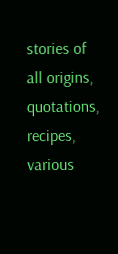stories of all origins, quotations, recipes, various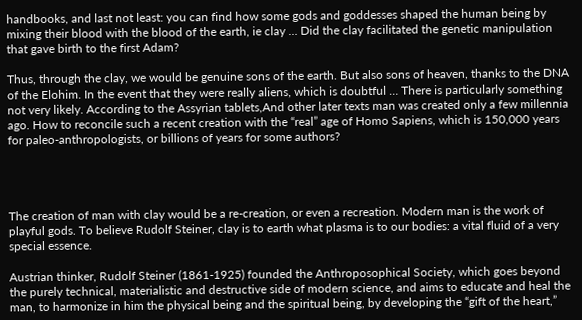handbooks, and last not least: you can find how some gods and goddesses shaped the human being by mixing their blood with the blood of the earth, ie clay … Did the clay facilitated the genetic manipulation that gave birth to the first Adam?

Thus, through the clay, we would be genuine sons of the earth. But also sons of heaven, thanks to the DNA of the Elohim. In the event that they were really aliens, which is doubtful … There is particularly something not very likely. According to the Assyrian tablets,And other later texts man was created only a few millennia ago. How to reconcile such a recent creation with the “real” age of Homo Sapiens, which is 150,000 years for paleo-anthropologists, or billions of years for some authors?




The creation of man with clay would be a re-creation, or even a recreation. Modern man is the work of playful gods. To believe Rudolf Steiner, clay is to earth what plasma is to our bodies: a vital fluid of a very special essence.

Austrian thinker, Rudolf Steiner (1861-1925) founded the Anthroposophical Society, which goes beyond the purely technical, materialistic and destructive side of modern science, and aims to educate and heal the man, to harmonize in him the physical being and the spiritual being, by developing the “gift of the heart,”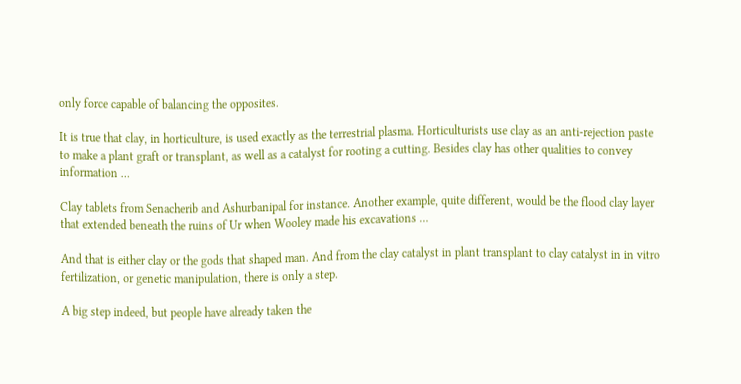only force capable of balancing the opposites.

It is true that clay, in horticulture, is used exactly as the terrestrial plasma. Horticulturists use clay as an anti-rejection paste to make a plant graft or transplant, as well as a catalyst for rooting a cutting. Besides clay has other qualities to convey information …

Clay tablets from Senacherib and Ashurbanipal for instance. Another example, quite different, would be the flood clay layer that extended beneath the ruins of Ur when Wooley made his excavations …

And that is either clay or the gods that shaped man. And from the clay catalyst in plant transplant to clay catalyst in in vitro fertilization, or genetic manipulation, there is only a step.

A big step indeed, but people have already taken the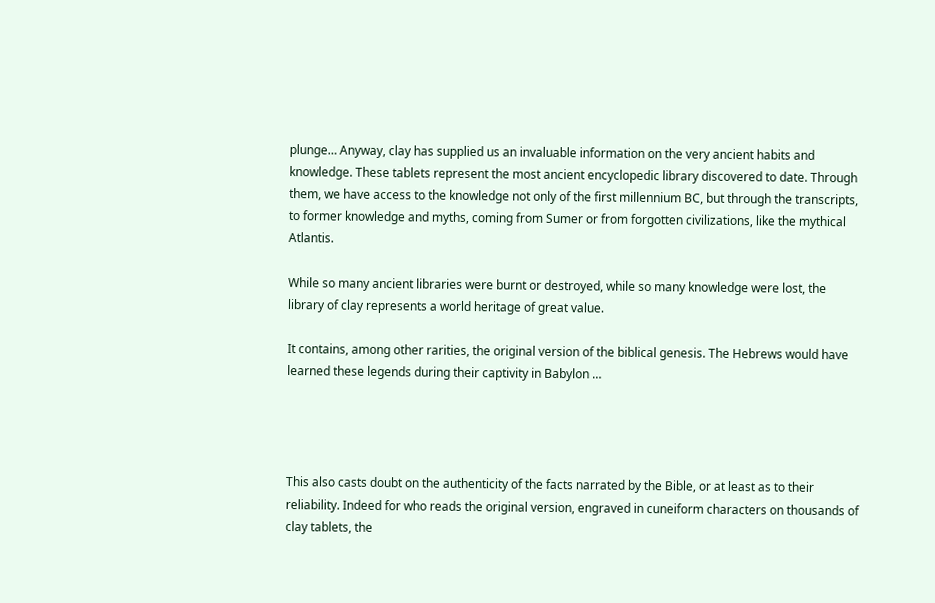plunge… Anyway, clay has supplied us an invaluable information on the very ancient habits and knowledge. These tablets represent the most ancient encyclopedic library discovered to date. Through them, we have access to the knowledge not only of the first millennium BC, but through the transcripts, to former knowledge and myths, coming from Sumer or from forgotten civilizations, like the mythical Atlantis.

While so many ancient libraries were burnt or destroyed, while so many knowledge were lost, the library of clay represents a world heritage of great value.

It contains, among other rarities, the original version of the biblical genesis. The Hebrews would have learned these legends during their captivity in Babylon …




This also casts doubt on the authenticity of the facts narrated by the Bible, or at least as to their reliability. Indeed for who reads the original version, engraved in cuneiform characters on thousands of clay tablets, the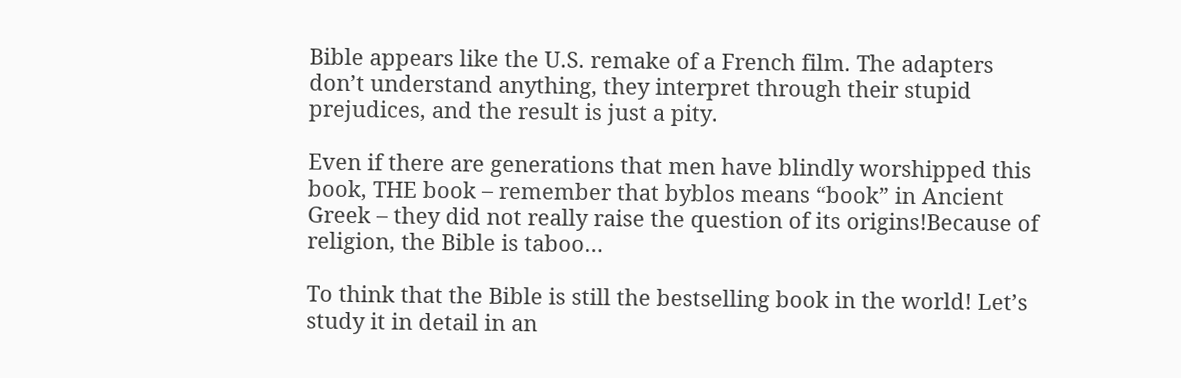Bible appears like the U.S. remake of a French film. The adapters don’t understand anything, they interpret through their stupid prejudices, and the result is just a pity.

Even if there are generations that men have blindly worshipped this book, THE book – remember that byblos means “book” in Ancient Greek – they did not really raise the question of its origins!Because of religion, the Bible is taboo…

To think that the Bible is still the bestselling book in the world! Let’s study it in detail in an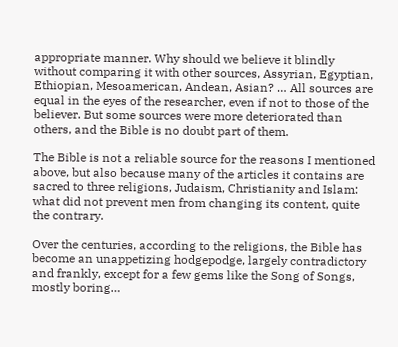appropriate manner. Why should we believe it blindly without comparing it with other sources, Assyrian, Egyptian, Ethiopian, Mesoamerican, Andean, Asian? … All sources are equal in the eyes of the researcher, even if not to those of the believer. But some sources were more deteriorated than others, and the Bible is no doubt part of them.

The Bible is not a reliable source for the reasons I mentioned above, but also because many of the articles it contains are sacred to three religions, Judaism, Christianity and Islam: what did not prevent men from changing its content, quite the contrary.

Over the centuries, according to the religions, the Bible has become an unappetizing hodgepodge, largely contradictory and frankly, except for a few gems like the Song of Songs, mostly boring…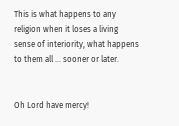This is what happens to any religion when it loses a living sense of interiority, what happens to them all … sooner or later.


Oh Lord have mercy!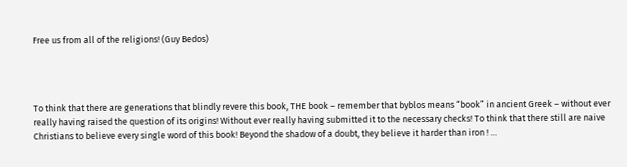Free us from all of the religions! (Guy Bedos)




To think that there are generations that blindly revere this book, THE book – remember that byblos means “book” in ancient Greek – without ever really having raised the question of its origins! Without ever really having submitted it to the necessary checks! To think that there still are naive Christians to believe every single word of this book! Beyond the shadow of a doubt, they believe it harder than iron ! …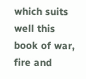which suits well this book of war, fire and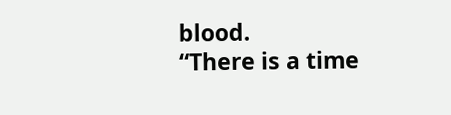blood.
“There is a time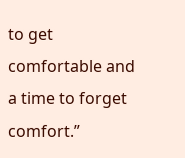to get comfortable and a time to forget comfort.”